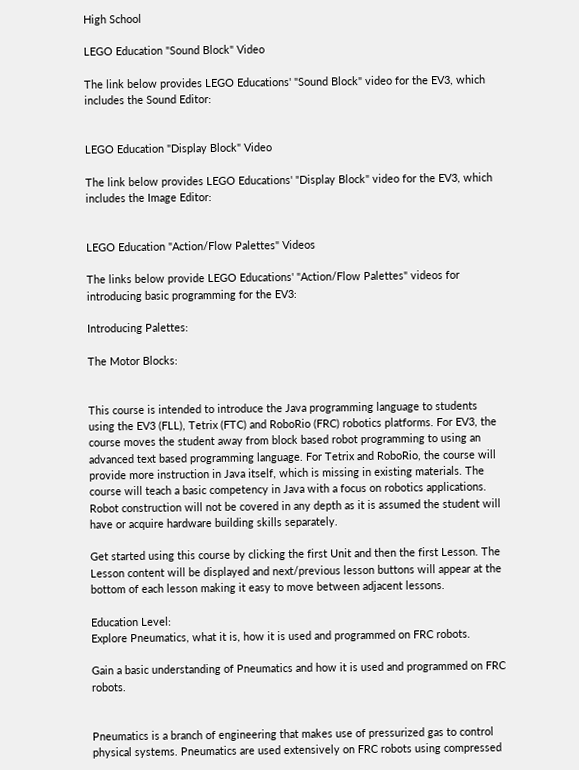High School

LEGO Education "Sound Block" Video

The link below provides LEGO Educations' "Sound Block" video for the EV3, which includes the Sound Editor:


LEGO Education "Display Block" Video

The link below provides LEGO Educations' "Display Block" video for the EV3, which includes the Image Editor:


LEGO Education "Action/Flow Palettes" Videos

The links below provide LEGO Educations' "Action/Flow Palettes" videos for introducing basic programming for the EV3:

Introducing Palettes:

The Motor Blocks:


This course is intended to introduce the Java programming language to students using the EV3 (FLL), Tetrix (FTC) and RoboRio (FRC) robotics platforms. For EV3, the course moves the student away from block based robot programming to using an advanced text based programming language. For Tetrix and RoboRio, the course will provide more instruction in Java itself, which is missing in existing materials. The course will teach a basic competency in Java with a focus on robotics applications. Robot construction will not be covered in any depth as it is assumed the student will have or acquire hardware building skills separately.

Get started using this course by clicking the first Unit and then the first Lesson. The Lesson content will be displayed and next/previous lesson buttons will appear at the bottom of each lesson making it easy to move between adjacent lessons.

Education Level:
Explore Pneumatics, what it is, how it is used and programmed on FRC robots.

Gain a basic understanding of Pneumatics and how it is used and programmed on FRC robots.


Pneumatics is a branch of engineering that makes use of pressurized gas to control physical systems. Pneumatics are used extensively on FRC robots using compressed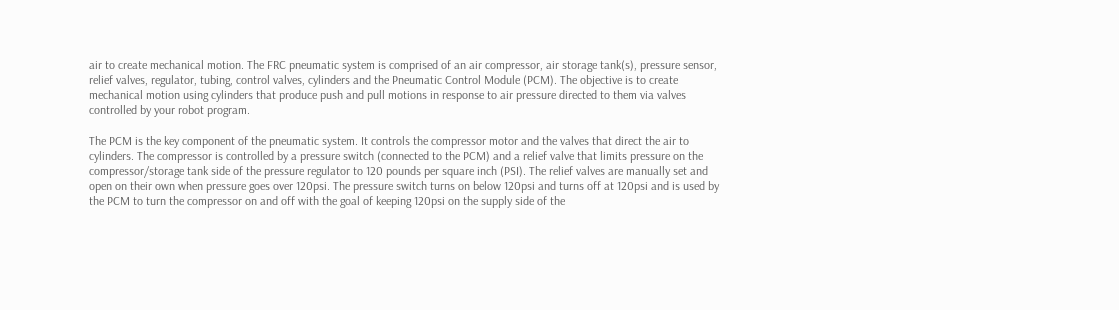air to create mechanical motion. The FRC pneumatic system is comprised of an air compressor, air storage tank(s), pressure sensor, relief valves, regulator, tubing, control valves, cylinders and the Pneumatic Control Module (PCM). The objective is to create mechanical motion using cylinders that produce push and pull motions in response to air pressure directed to them via valves controlled by your robot program.

The PCM is the key component of the pneumatic system. It controls the compressor motor and the valves that direct the air to cylinders. The compressor is controlled by a pressure switch (connected to the PCM) and a relief valve that limits pressure on the compressor/storage tank side of the pressure regulator to 120 pounds per square inch (PSI). The relief valves are manually set and open on their own when pressure goes over 120psi. The pressure switch turns on below 120psi and turns off at 120psi and is used by the PCM to turn the compressor on and off with the goal of keeping 120psi on the supply side of the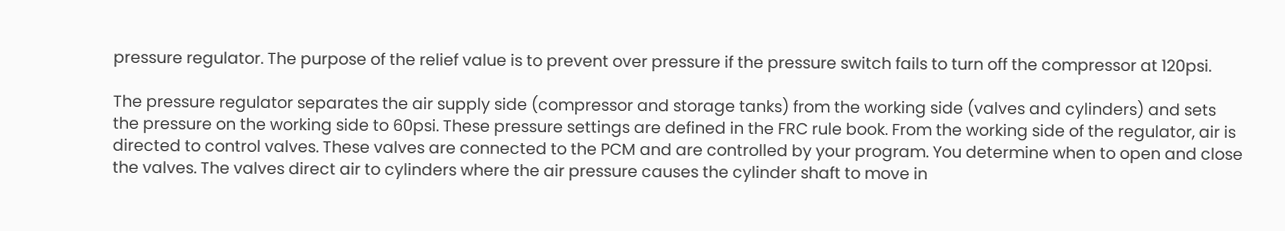pressure regulator. The purpose of the relief value is to prevent over pressure if the pressure switch fails to turn off the compressor at 120psi.

The pressure regulator separates the air supply side (compressor and storage tanks) from the working side (valves and cylinders) and sets the pressure on the working side to 60psi. These pressure settings are defined in the FRC rule book. From the working side of the regulator, air is directed to control valves. These valves are connected to the PCM and are controlled by your program. You determine when to open and close the valves. The valves direct air to cylinders where the air pressure causes the cylinder shaft to move in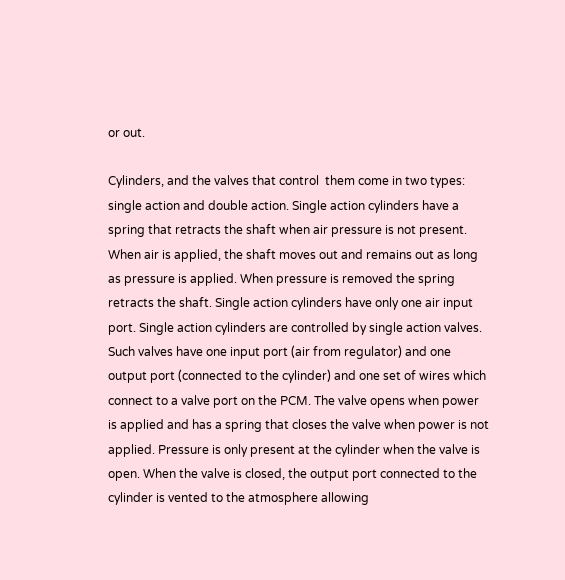or out.

Cylinders, and the valves that control  them come in two types: single action and double action. Single action cylinders have a spring that retracts the shaft when air pressure is not present. When air is applied, the shaft moves out and remains out as long as pressure is applied. When pressure is removed the spring retracts the shaft. Single action cylinders have only one air input port. Single action cylinders are controlled by single action valves. Such valves have one input port (air from regulator) and one output port (connected to the cylinder) and one set of wires which connect to a valve port on the PCM. The valve opens when power is applied and has a spring that closes the valve when power is not applied. Pressure is only present at the cylinder when the valve is open. When the valve is closed, the output port connected to the cylinder is vented to the atmosphere allowing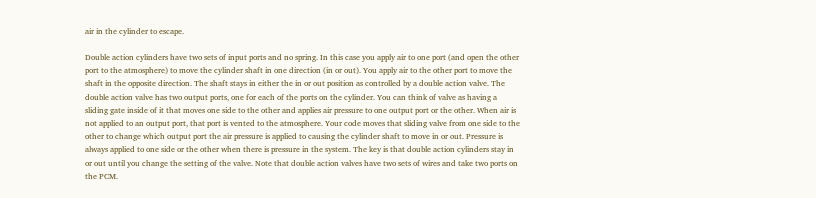air in the cylinder to escape.

Double action cylinders have two sets of input ports and no spring. In this case you apply air to one port (and open the other port to the atmosphere) to move the cylinder shaft in one direction (in or out). You apply air to the other port to move the shaft in the opposite direction. The shaft stays in either the in or out position as controlled by a double action valve. The double action valve has two output ports, one for each of the ports on the cylinder. You can think of valve as having a sliding gate inside of it that moves one side to the other and applies air pressure to one output port or the other. When air is not applied to an output port, that port is vented to the atmosphere. Your code moves that sliding valve from one side to the other to change which output port the air pressure is applied to causing the cylinder shaft to move in or out. Pressure is always applied to one side or the other when there is pressure in the system. The key is that double action cylinders stay in or out until you change the setting of the valve. Note that double action valves have two sets of wires and take two ports on the PCM.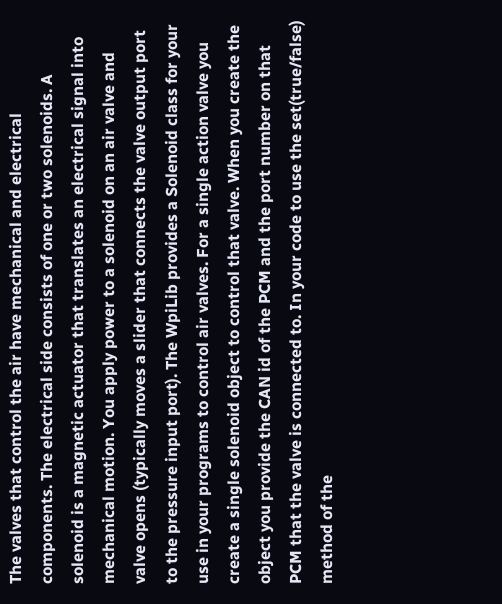The valves that control the air have mechanical and electrical components. The electrical side consists of one or two solenoids. A solenoid is a magnetic actuator that translates an electrical signal into mechanical motion. You apply power to a solenoid on an air valve and valve opens (typically moves a slider that connects the valve output port to the pressure input port). The WpiLib provides a Solenoid class for your use in your programs to control air valves. For a single action valve you create a single solenoid object to control that valve. When you create the object you provide the CAN id of the PCM and the port number on that PCM that the valve is connected to. In your code to use the set(true/false) method of the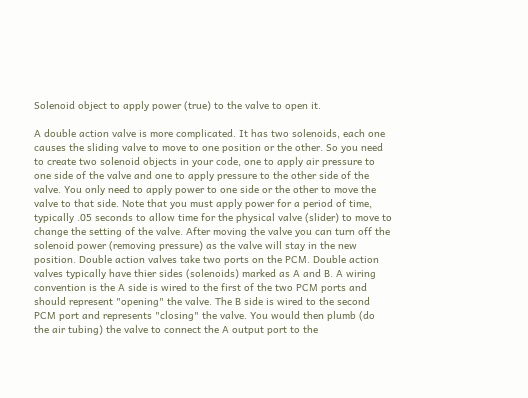Solenoid object to apply power (true) to the valve to open it.

A double action valve is more complicated. It has two solenoids, each one causes the sliding valve to move to one position or the other. So you need to create two solenoid objects in your code, one to apply air pressure to one side of the valve and one to apply pressure to the other side of the valve. You only need to apply power to one side or the other to move the valve to that side. Note that you must apply power for a period of time,  typically .05 seconds to allow time for the physical valve (slider) to move to change the setting of the valve. After moving the valve you can turn off the solenoid power (removing pressure) as the valve will stay in the new position. Double action valves take two ports on the PCM. Double action valves typically have thier sides (solenoids) marked as A and B. A wiring convention is the A side is wired to the first of the two PCM ports and should represent "opening" the valve. The B side is wired to the second PCM port and represents "closing" the valve. You would then plumb (do the air tubing) the valve to connect the A output port to the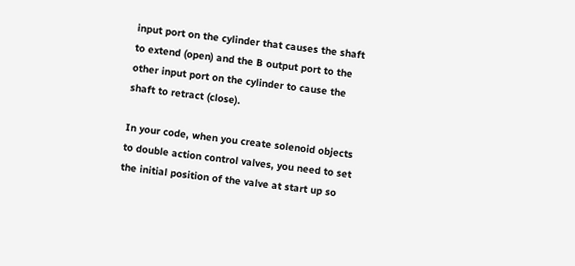input port on the cylinder that causes the shaft to extend (open) and the B output port to the other input port on the cylinder to cause the shaft to retract (close).

In your code, when you create solenoid objects to double action control valves, you need to set the initial position of the valve at start up so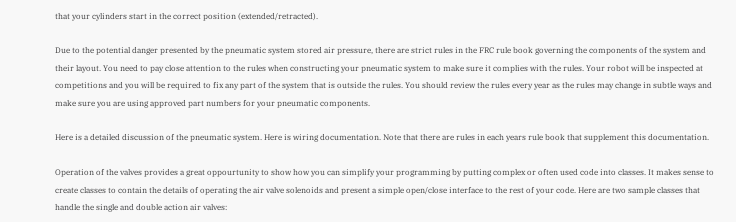that your cylinders start in the correct position (extended/retracted).

Due to the potential danger presented by the pneumatic system stored air pressure, there are strict rules in the FRC rule book governing the components of the system and their layout. You need to pay close attention to the rules when constructing your pneumatic system to make sure it complies with the rules. Your robot will be inspected at competitions and you will be required to fix any part of the system that is outside the rules. You should review the rules every year as the rules may change in subtle ways and make sure you are using approved part numbers for your pneumatic components.

Here is a detailed discussion of the pneumatic system. Here is wiring documentation. Note that there are rules in each years rule book that supplement this documentation.

Operation of the valves provides a great oppourtunity to show how you can simplify your programming by putting complex or often used code into classes. It makes sense to create classes to contain the details of operating the air valve solenoids and present a simple open/close interface to the rest of your code. Here are two sample classes that handle the single and double action air valves: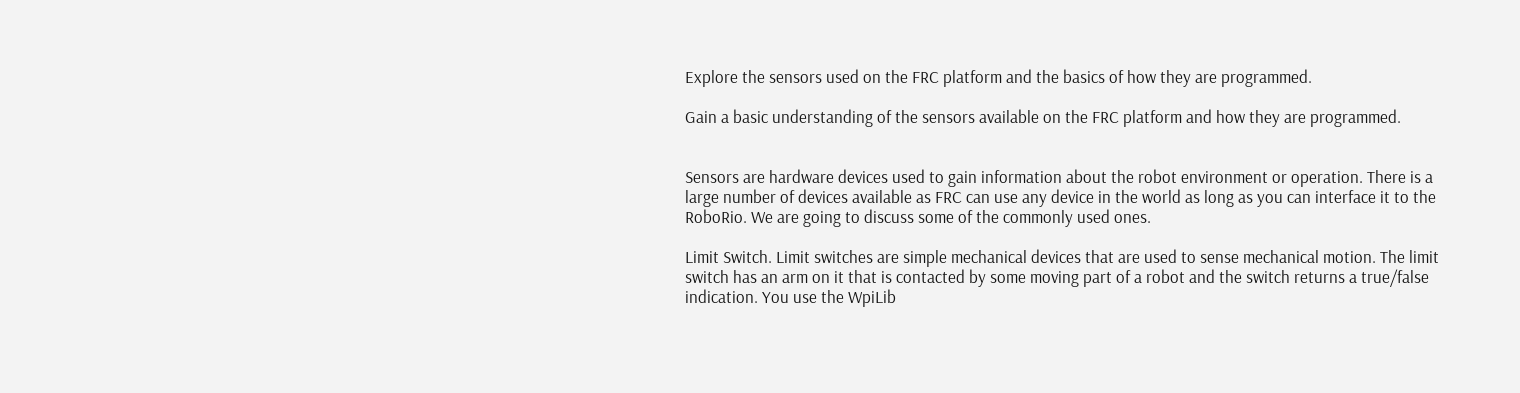Explore the sensors used on the FRC platform and the basics of how they are programmed.

Gain a basic understanding of the sensors available on the FRC platform and how they are programmed.


Sensors are hardware devices used to gain information about the robot environment or operation. There is a large number of devices available as FRC can use any device in the world as long as you can interface it to the RoboRio. We are going to discuss some of the commonly used ones.

Limit Switch. Limit switches are simple mechanical devices that are used to sense mechanical motion. The limit switch has an arm on it that is contacted by some moving part of a robot and the switch returns a true/false indication. You use the WpiLib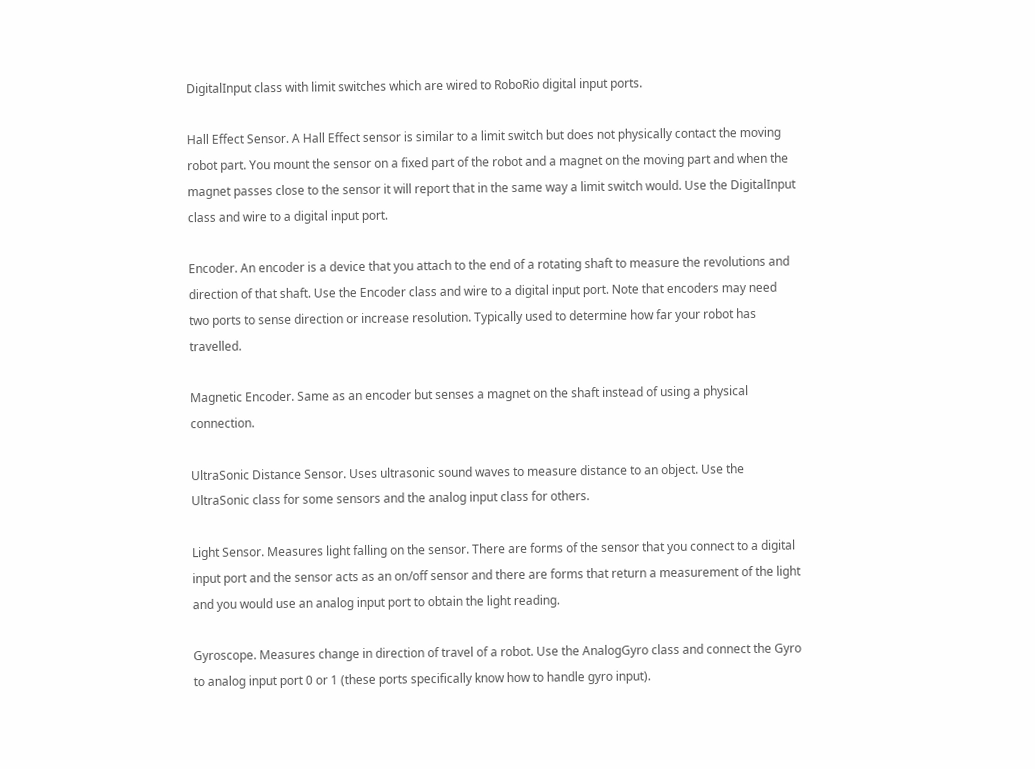DigitalInput class with limit switches which are wired to RoboRio digital input ports.

Hall Effect Sensor. A Hall Effect sensor is similar to a limit switch but does not physically contact the moving robot part. You mount the sensor on a fixed part of the robot and a magnet on the moving part and when the magnet passes close to the sensor it will report that in the same way a limit switch would. Use the DigitalInput class and wire to a digital input port.

Encoder. An encoder is a device that you attach to the end of a rotating shaft to measure the revolutions and direction of that shaft. Use the Encoder class and wire to a digital input port. Note that encoders may need two ports to sense direction or increase resolution. Typically used to determine how far your robot has travelled.

Magnetic Encoder. Same as an encoder but senses a magnet on the shaft instead of using a physical connection.

UltraSonic Distance Sensor. Uses ultrasonic sound waves to measure distance to an object. Use the UltraSonic class for some sensors and the analog input class for others.

Light Sensor. Measures light falling on the sensor. There are forms of the sensor that you connect to a digital input port and the sensor acts as an on/off sensor and there are forms that return a measurement of the light and you would use an analog input port to obtain the light reading.

Gyroscope. Measures change in direction of travel of a robot. Use the AnalogGyro class and connect the Gyro to analog input port 0 or 1 (these ports specifically know how to handle gyro input).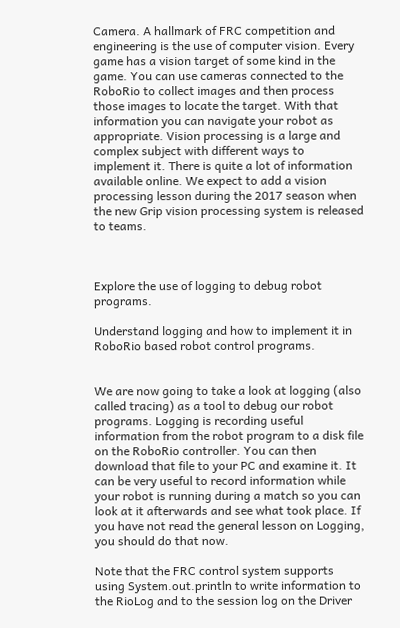Camera. A hallmark of FRC competition and engineering is the use of computer vision. Every game has a vision target of some kind in the game. You can use cameras connected to the RoboRio to collect images and then process those images to locate the target. With that information you can navigate your robot as appropriate. Vision processing is a large and complex subject with different ways to implement it. There is quite a lot of information available online. We expect to add a vision processing lesson during the 2017 season when the new Grip vision processing system is released to teams.



Explore the use of logging to debug robot programs.

Understand logging and how to implement it in RoboRio based robot control programs.


We are now going to take a look at logging (also called tracing) as a tool to debug our robot programs. Logging is recording useful information from the robot program to a disk file on the RoboRio controller. You can then download that file to your PC and examine it. It can be very useful to record information while your robot is running during a match so you can look at it afterwards and see what took place. If you have not read the general lesson on Logging, you should do that now.

Note that the FRC control system supports using System.out.println to write information to the RioLog and to the session log on the Driver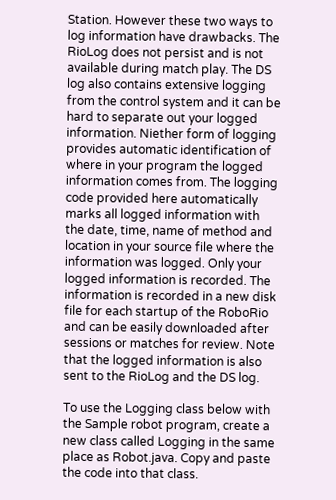Station. However these two ways to log information have drawbacks. The RioLog does not persist and is not available during match play. The DS log also contains extensive logging from the control system and it can be hard to separate out your logged information. Niether form of logging provides automatic identification of where in your program the logged information comes from. The logging code provided here automatically marks all logged information with the date, time, name of method and location in your source file where the information was logged. Only your logged information is recorded. The information is recorded in a new disk file for each startup of the RoboRio and can be easily downloaded after sessions or matches for review. Note that the logged information is also sent to the RioLog and the DS log.

To use the Logging class below with the Sample robot program, create a new class called Logging in the same place as Robot.java. Copy and paste the code into that class.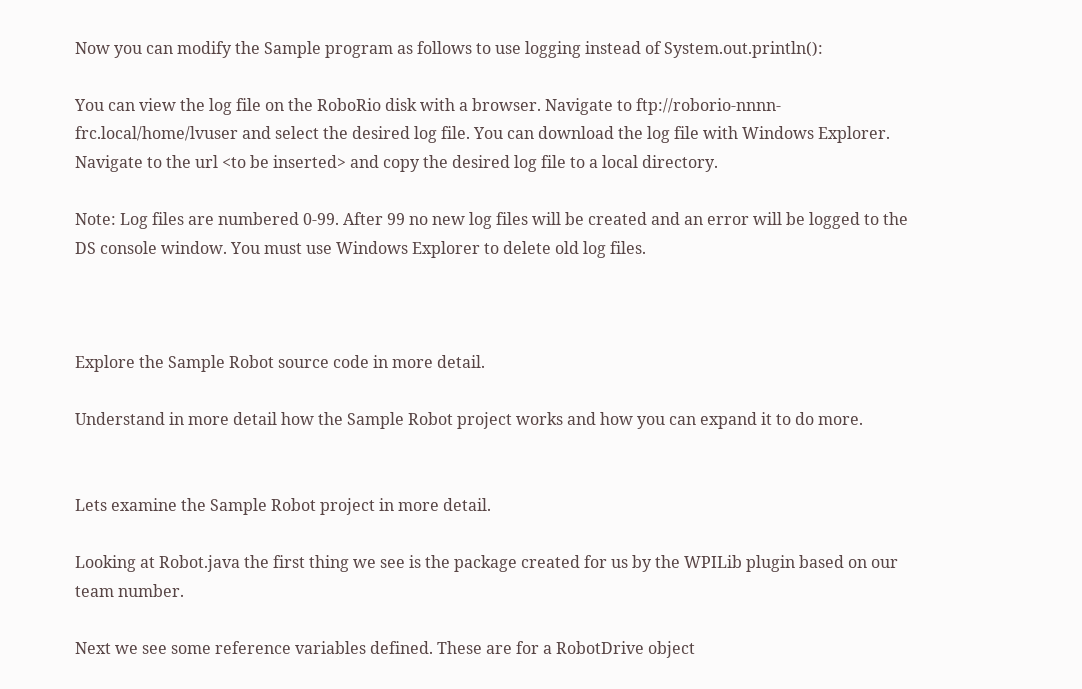Now you can modify the Sample program as follows to use logging instead of System.out.println():

You can view the log file on the RoboRio disk with a browser. Navigate to ftp://roborio-nnnn-frc.local/home/lvuser and select the desired log file. You can download the log file with Windows Explorer. Navigate to the url <to be inserted> and copy the desired log file to a local directory.

Note: Log files are numbered 0-99. After 99 no new log files will be created and an error will be logged to the DS console window. You must use Windows Explorer to delete old log files.



Explore the Sample Robot source code in more detail.

Understand in more detail how the Sample Robot project works and how you can expand it to do more.


Lets examine the Sample Robot project in more detail.

Looking at Robot.java the first thing we see is the package created for us by the WPILib plugin based on our team number.

Next we see some reference variables defined. These are for a RobotDrive object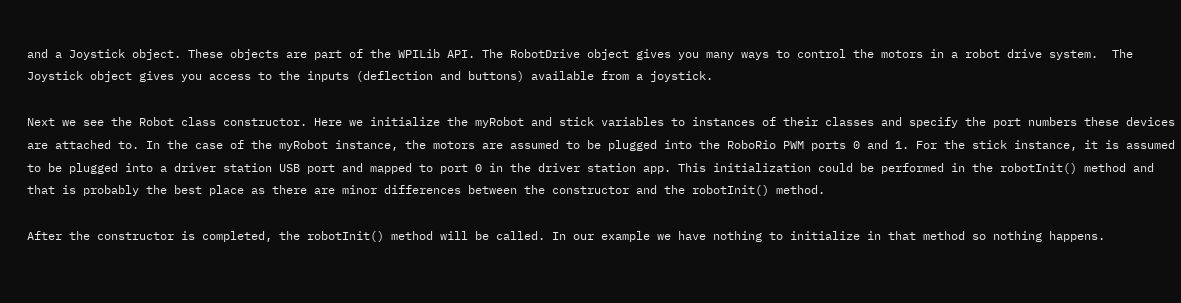and a Joystick object. These objects are part of the WPILib API. The RobotDrive object gives you many ways to control the motors in a robot drive system.  The Joystick object gives you access to the inputs (deflection and buttons) available from a joystick.

Next we see the Robot class constructor. Here we initialize the myRobot and stick variables to instances of their classes and specify the port numbers these devices are attached to. In the case of the myRobot instance, the motors are assumed to be plugged into the RoboRio PWM ports 0 and 1. For the stick instance, it is assumed to be plugged into a driver station USB port and mapped to port 0 in the driver station app. This initialization could be performed in the robotInit() method and that is probably the best place as there are minor differences between the constructor and the robotInit() method.

After the constructor is completed, the robotInit() method will be called. In our example we have nothing to initialize in that method so nothing happens.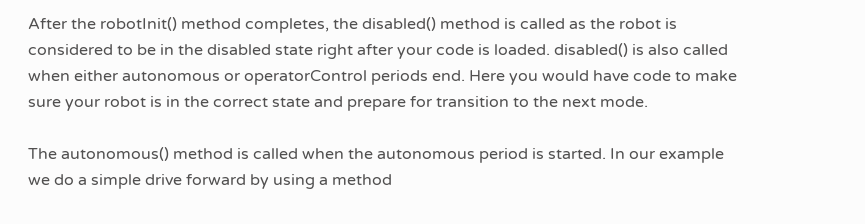After the robotInit() method completes, the disabled() method is called as the robot is considered to be in the disabled state right after your code is loaded. disabled() is also called when either autonomous or operatorControl periods end. Here you would have code to make sure your robot is in the correct state and prepare for transition to the next mode.

The autonomous() method is called when the autonomous period is started. In our example we do a simple drive forward by using a method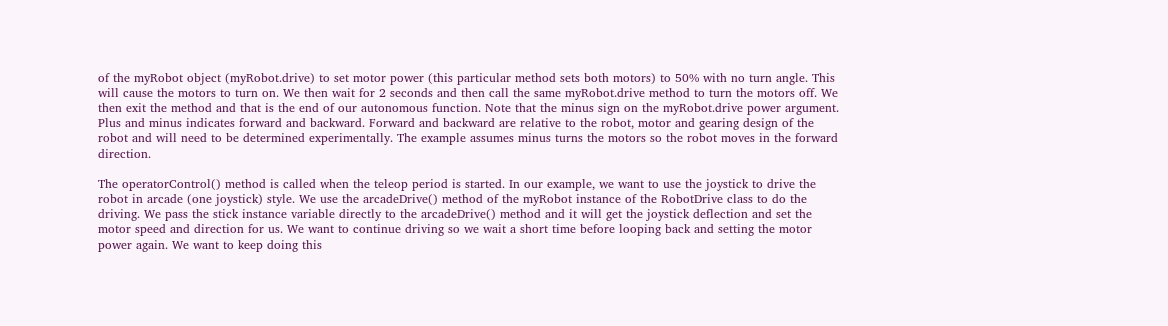of the myRobot object (myRobot.drive) to set motor power (this particular method sets both motors) to 50% with no turn angle. This will cause the motors to turn on. We then wait for 2 seconds and then call the same myRobot.drive method to turn the motors off. We then exit the method and that is the end of our autonomous function. Note that the minus sign on the myRobot.drive power argument. Plus and minus indicates forward and backward. Forward and backward are relative to the robot, motor and gearing design of the robot and will need to be determined experimentally. The example assumes minus turns the motors so the robot moves in the forward direction.

The operatorControl() method is called when the teleop period is started. In our example, we want to use the joystick to drive the robot in arcade (one joystick) style. We use the arcadeDrive() method of the myRobot instance of the RobotDrive class to do the driving. We pass the stick instance variable directly to the arcadeDrive() method and it will get the joystick deflection and set the motor speed and direction for us. We want to continue driving so we wait a short time before looping back and setting the motor power again. We want to keep doing this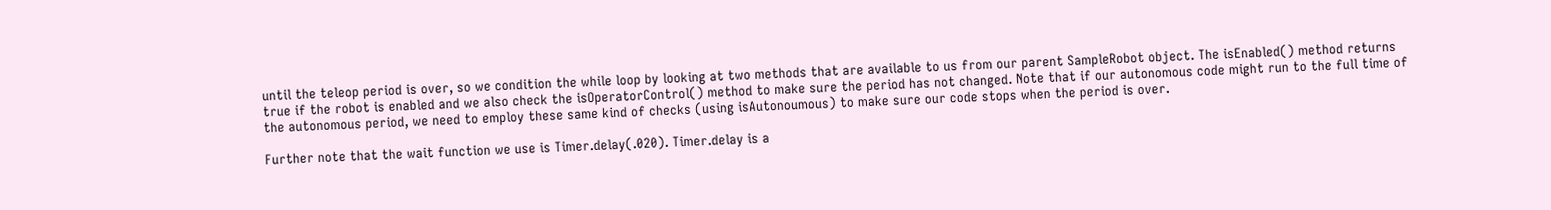until the teleop period is over, so we condition the while loop by looking at two methods that are available to us from our parent SampleRobot object. The isEnabled() method returns true if the robot is enabled and we also check the isOperatorControl() method to make sure the period has not changed. Note that if our autonomous code might run to the full time of the autonomous period, we need to employ these same kind of checks (using isAutonoumous) to make sure our code stops when the period is over.

Further note that the wait function we use is Timer.delay(.020). Timer.delay is a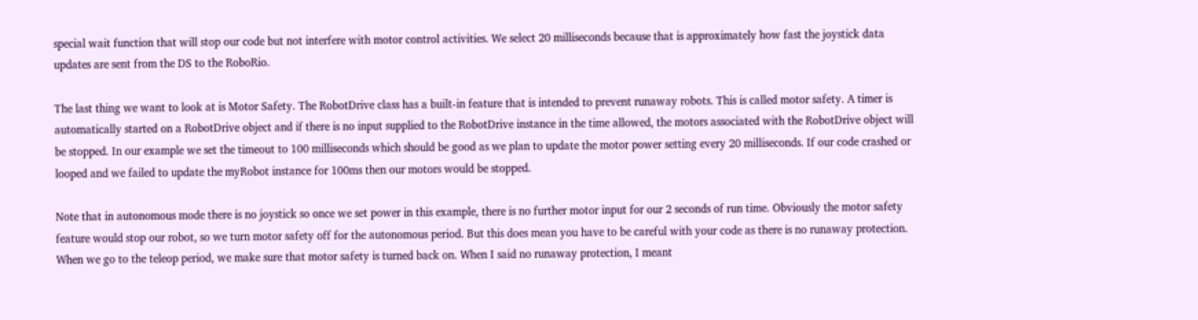special wait function that will stop our code but not interfere with motor control activities. We select 20 milliseconds because that is approximately how fast the joystick data updates are sent from the DS to the RoboRio.

The last thing we want to look at is Motor Safety. The RobotDrive class has a built-in feature that is intended to prevent runaway robots. This is called motor safety. A timer is automatically started on a RobotDrive object and if there is no input supplied to the RobotDrive instance in the time allowed, the motors associated with the RobotDrive object will be stopped. In our example we set the timeout to 100 milliseconds which should be good as we plan to update the motor power setting every 20 milliseconds. If our code crashed or looped and we failed to update the myRobot instance for 100ms then our motors would be stopped.

Note that in autonomous mode there is no joystick so once we set power in this example, there is no further motor input for our 2 seconds of run time. Obviously the motor safety feature would stop our robot, so we turn motor safety off for the autonomous period. But this does mean you have to be careful with your code as there is no runaway protection. When we go to the teleop period, we make sure that motor safety is turned back on. When I said no runaway protection, I meant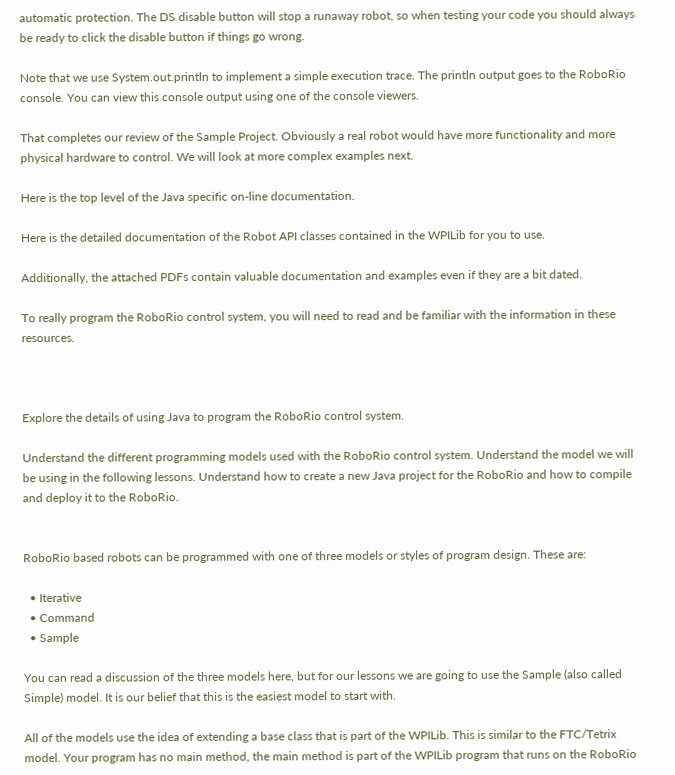automatic protection. The DS disable button will stop a runaway robot, so when testing your code you should always be ready to click the disable button if things go wrong.

Note that we use System.out.println to implement a simple execution trace. The println output goes to the RoboRio console. You can view this console output using one of the console viewers.

That completes our review of the Sample Project. Obviously a real robot would have more functionality and more physical hardware to control. We will look at more complex examples next.

Here is the top level of the Java specific on-line documentation.

Here is the detailed documentation of the Robot API classes contained in the WPILib for you to use.

Additionally, the attached PDFs contain valuable documentation and examples even if they are a bit dated.

To really program the RoboRio control system, you will need to read and be familiar with the information in these resources.



Explore the details of using Java to program the RoboRio control system.

Understand the different programming models used with the RoboRio control system. Understand the model we will be using in the following lessons. Understand how to create a new Java project for the RoboRio and how to compile and deploy it to the RoboRio.


RoboRio based robots can be programmed with one of three models or styles of program design. These are:

  • Iterative
  • Command
  • Sample

You can read a discussion of the three models here, but for our lessons we are going to use the Sample (also called Simple) model. It is our belief that this is the easiest model to start with.

All of the models use the idea of extending a base class that is part of the WPILib. This is similar to the FTC/Tetrix model. Your program has no main method, the main method is part of the WPILib program that runs on the RoboRio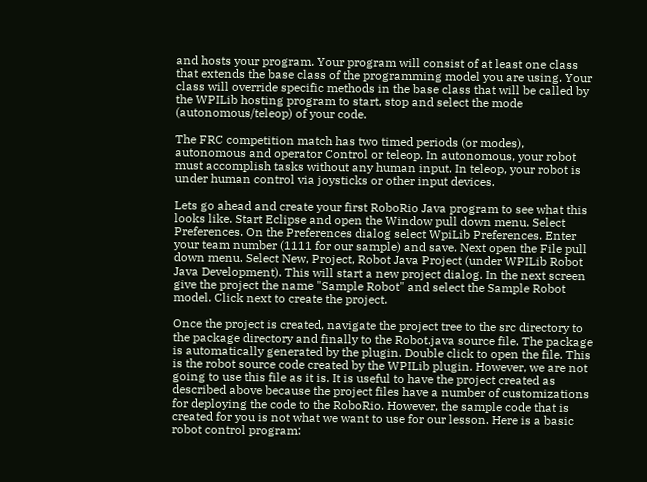and hosts your program. Your program will consist of at least one class that extends the base class of the programming model you are using. Your class will override specific methods in the base class that will be called by the WPILib hosting program to start, stop and select the mode (autonomous/teleop) of your code.

The FRC competition match has two timed periods (or modes), autonomous and operator Control or teleop. In autonomous, your robot must accomplish tasks without any human input. In teleop, your robot is under human control via joysticks or other input devices.

Lets go ahead and create your first RoboRio Java program to see what this looks like. Start Eclipse and open the Window pull down menu. Select Preferences. On the Preferences dialog select WpiLib Preferences. Enter your team number (1111 for our sample) and save. Next open the File pull down menu. Select New, Project, Robot Java Project (under WPILib Robot Java Development). This will start a new project dialog. In the next screen give the project the name "Sample Robot" and select the Sample Robot model. Click next to create the project.

Once the project is created, navigate the project tree to the src directory to the package directory and finally to the Robot.java source file. The package is automatically generated by the plugin. Double click to open the file. This is the robot source code created by the WPILib plugin. However, we are not going to use this file as it is. It is useful to have the project created as described above because the project files have a number of customizations for deploying the code to the RoboRio. However, the sample code that is created for you is not what we want to use for our lesson. Here is a basic robot control program: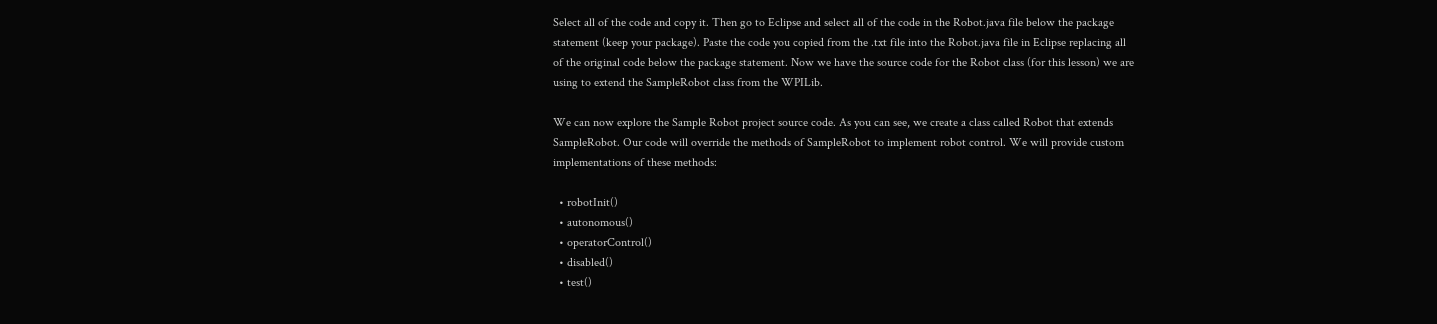Select all of the code and copy it. Then go to Eclipse and select all of the code in the Robot.java file below the package statement (keep your package). Paste the code you copied from the .txt file into the Robot.java file in Eclipse replacing all of the original code below the package statement. Now we have the source code for the Robot class (for this lesson) we are using to extend the SampleRobot class from the WPILib.

We can now explore the Sample Robot project source code. As you can see, we create a class called Robot that extends SampleRobot. Our code will override the methods of SampleRobot to implement robot control. We will provide custom implementations of these methods:

  • robotInit()
  • autonomous()
  • operatorControl()
  • disabled()
  • test()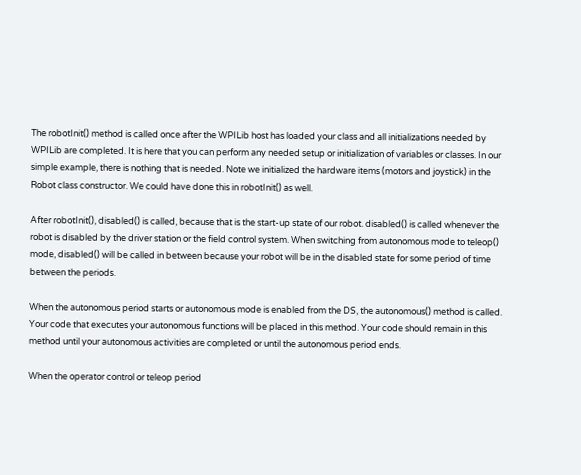The robotInit() method is called once after the WPILib host has loaded your class and all initializations needed by WPILib are completed. It is here that you can perform any needed setup or initialization of variables or classes. In our simple example, there is nothing that is needed. Note we initialized the hardware items (motors and joystick) in the Robot class constructor. We could have done this in robotInit() as well.

After robotInit(), disabled() is called, because that is the start-up state of our robot. disabled() is called whenever the robot is disabled by the driver station or the field control system. When switching from autonomous mode to teleop() mode, disabled() will be called in between because your robot will be in the disabled state for some period of time between the periods.

When the autonomous period starts or autonomous mode is enabled from the DS, the autonomous() method is called. Your code that executes your autonomous functions will be placed in this method. Your code should remain in this method until your autonomous activities are completed or until the autonomous period ends.

When the operator control or teleop period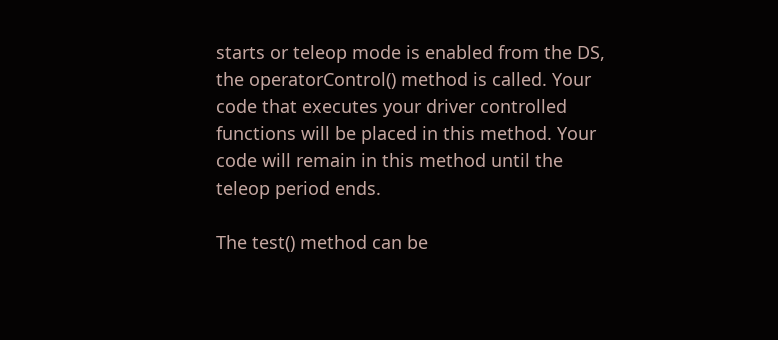starts or teleop mode is enabled from the DS, the operatorControl() method is called. Your  code that executes your driver controlled functions will be placed in this method. Your code will remain in this method until the teleop period ends.

The test() method can be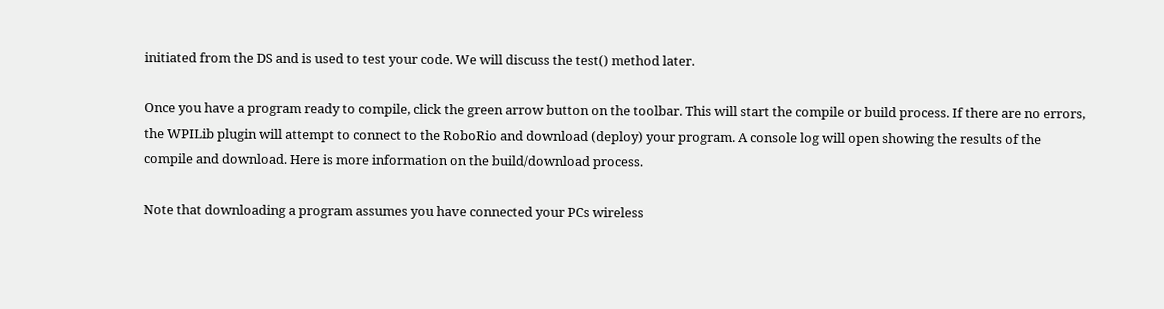initiated from the DS and is used to test your code. We will discuss the test() method later.

Once you have a program ready to compile, click the green arrow button on the toolbar. This will start the compile or build process. If there are no errors, the WPILib plugin will attempt to connect to the RoboRio and download (deploy) your program. A console log will open showing the results of the compile and download. Here is more information on the build/download process.

Note that downloading a program assumes you have connected your PCs wireless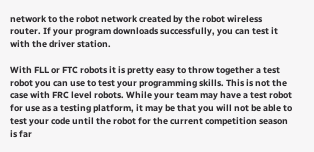network to the robot network created by the robot wireless router. If your program downloads successfully, you can test it with the driver station.

With FLL or FTC robots it is pretty easy to throw together a test robot you can use to test your programming skills. This is not the case with FRC level robots. While your team may have a test robot for use as a testing platform, it may be that you will not be able to test your code until the robot for the current competition season is far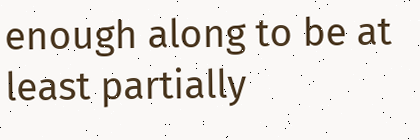enough along to be at least partially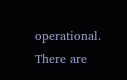operational. There are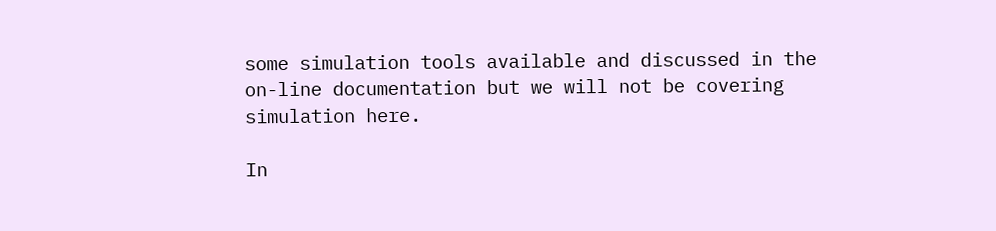some simulation tools available and discussed in the on-line documentation but we will not be covering simulation here.

In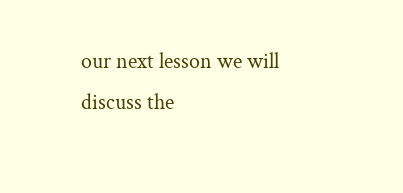our next lesson we will discuss the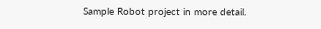Sample Robot project in more detail.